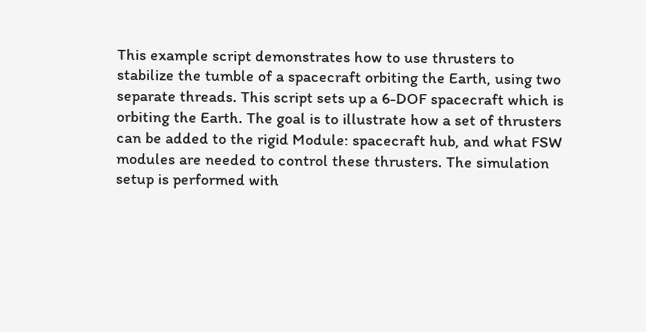This example script demonstrates how to use thrusters to stabilize the tumble of a spacecraft orbiting the Earth, using two separate threads. This script sets up a 6-DOF spacecraft which is orbiting the Earth. The goal is to illustrate how a set of thrusters can be added to the rigid Module: spacecraft hub, and what FSW modules are needed to control these thrusters. The simulation setup is performed with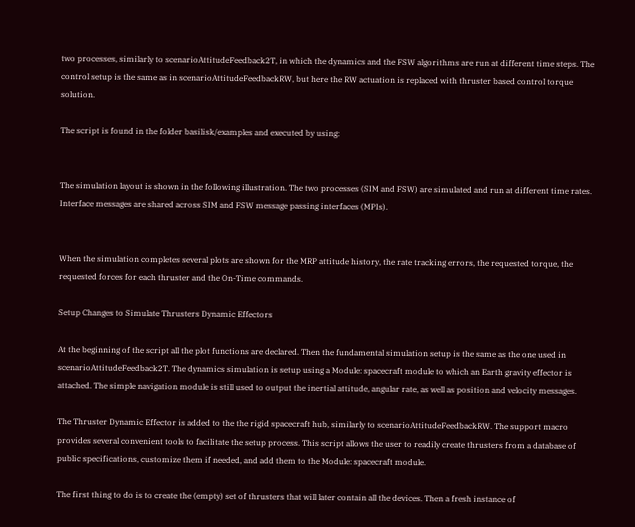two processes, similarly to scenarioAttitudeFeedback2T, in which the dynamics and the FSW algorithms are run at different time steps. The control setup is the same as in scenarioAttitudeFeedbackRW, but here the RW actuation is replaced with thruster based control torque solution.

The script is found in the folder basilisk/examples and executed by using:


The simulation layout is shown in the following illustration. The two processes (SIM and FSW) are simulated and run at different time rates. Interface messages are shared across SIM and FSW message passing interfaces (MPIs).


When the simulation completes several plots are shown for the MRP attitude history, the rate tracking errors, the requested torque, the requested forces for each thruster and the On-Time commands.

Setup Changes to Simulate Thrusters Dynamic Effectors

At the beginning of the script all the plot functions are declared. Then the fundamental simulation setup is the same as the one used in scenarioAttitudeFeedback2T. The dynamics simulation is setup using a Module: spacecraft module to which an Earth gravity effector is attached. The simple navigation module is still used to output the inertial attitude, angular rate, as well as position and velocity messages.

The Thruster Dynamic Effector is added to the the rigid spacecraft hub, similarly to scenarioAttitudeFeedbackRW. The support macro provides several convenient tools to facilitate the setup process. This script allows the user to readily create thrusters from a database of public specifications, customize them if needed, and add them to the Module: spacecraft module.

The first thing to do is to create the (empty) set of thrusters that will later contain all the devices. Then a fresh instance of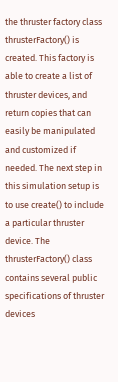the thruster factory class thrusterFactory() is created. This factory is able to create a list of thruster devices, and return copies that can easily be manipulated and customized if needed. The next step in this simulation setup is to use create() to include a particular thruster device. The thrusterFactory() class contains several public specifications of thruster devices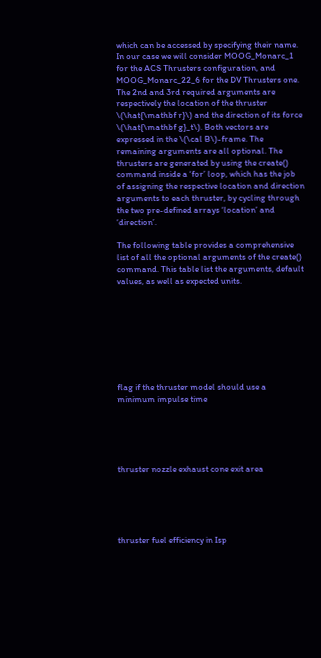which can be accessed by specifying their name. In our case we will consider MOOG_Monarc_1 for the ACS Thrusters configuration, and MOOG_Monarc_22_6 for the DV Thrusters one. The 2nd and 3rd required arguments are respectively the location of the thruster \(\hat{\mathbf r}\) and the direction of its force \(\hat{\mathbf g}_t\). Both vectors are expressed in the \(\cal B\)-frame. The remaining arguments are all optional. The thrusters are generated by using the create() command inside a ‘for’ loop, which has the job of assigning the respective location and direction arguments to each thruster, by cycling through the two pre-defined arrays ‘location’ and ‘direction’.

The following table provides a comprehensive list of all the optional arguments of the create() command. This table list the arguments, default values, as well as expected units.








flag if the thruster model should use a minimum impulse time





thruster nozzle exhaust cone exit area





thruster fuel efficiency in Isp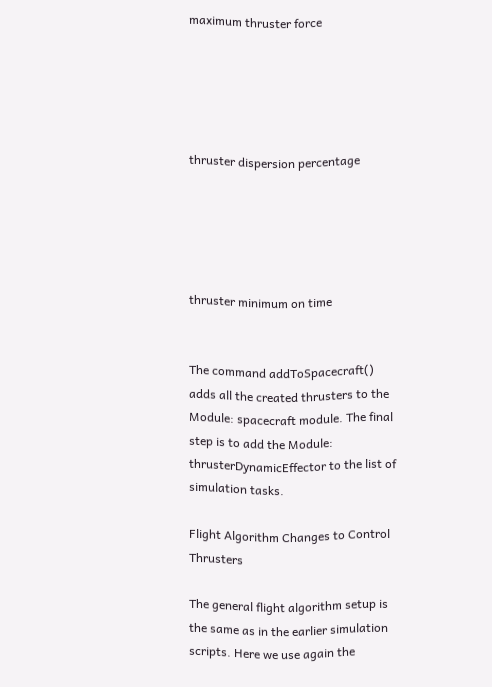maximum thruster force





thruster dispersion percentage





thruster minimum on time


The command addToSpacecraft() adds all the created thrusters to the Module: spacecraft module. The final step is to add the Module: thrusterDynamicEffector to the list of simulation tasks.

Flight Algorithm Changes to Control Thrusters

The general flight algorithm setup is the same as in the earlier simulation scripts. Here we use again the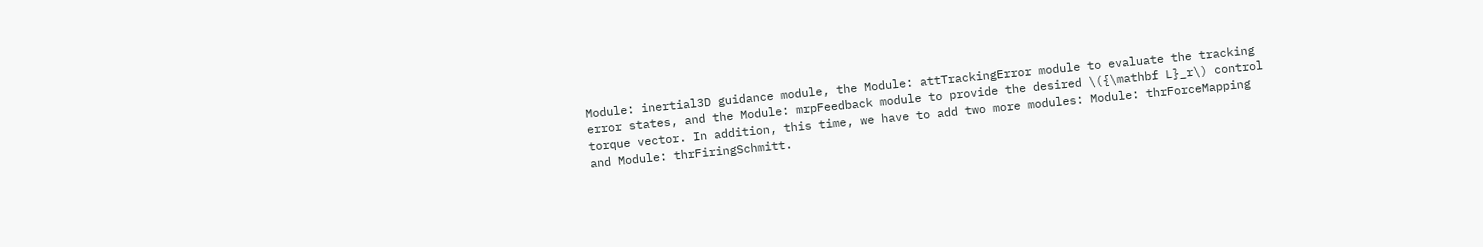Module: inertial3D guidance module, the Module: attTrackingError module to evaluate the tracking error states, and the Module: mrpFeedback module to provide the desired \({\mathbf L}_r\) control torque vector. In addition, this time, we have to add two more modules: Module: thrForceMapping and Module: thrFiringSchmitt.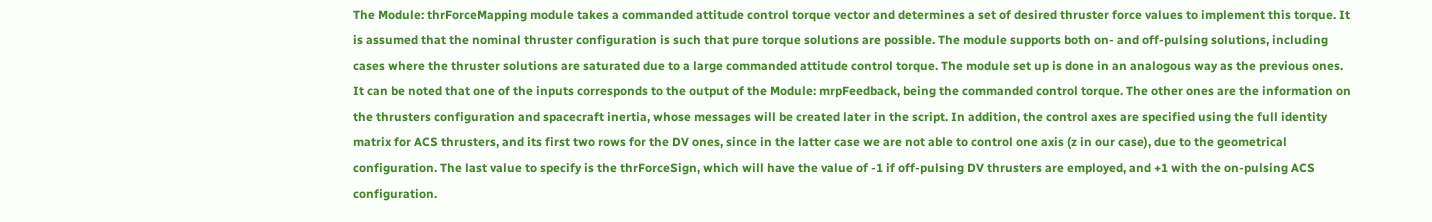The Module: thrForceMapping module takes a commanded attitude control torque vector and determines a set of desired thruster force values to implement this torque. It is assumed that the nominal thruster configuration is such that pure torque solutions are possible. The module supports both on- and off-pulsing solutions, including cases where the thruster solutions are saturated due to a large commanded attitude control torque. The module set up is done in an analogous way as the previous ones. It can be noted that one of the inputs corresponds to the output of the Module: mrpFeedback, being the commanded control torque. The other ones are the information on the thrusters configuration and spacecraft inertia, whose messages will be created later in the script. In addition, the control axes are specified using the full identity matrix for ACS thrusters, and its first two rows for the DV ones, since in the latter case we are not able to control one axis (z in our case), due to the geometrical configuration. The last value to specify is the thrForceSign, which will have the value of -1 if off-pulsing DV thrusters are employed, and +1 with the on-pulsing ACS configuration.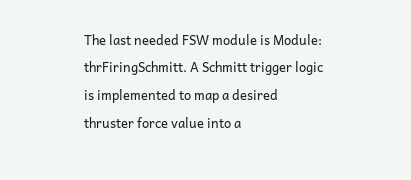The last needed FSW module is Module: thrFiringSchmitt. A Schmitt trigger logic is implemented to map a desired thruster force value into a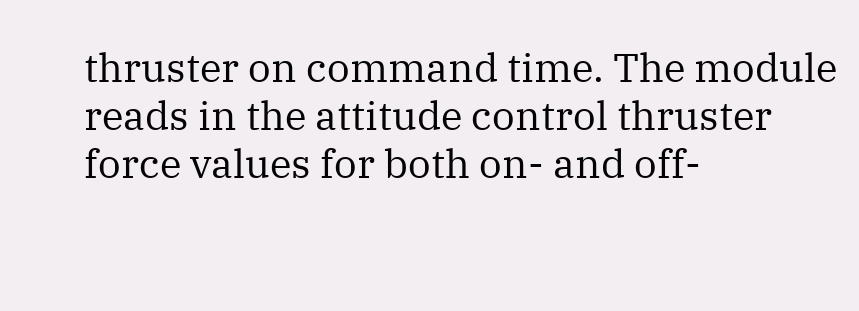thruster on command time. The module reads in the attitude control thruster force values for both on- and off-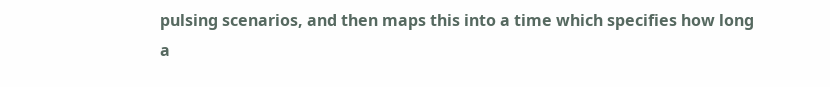pulsing scenarios, and then maps this into a time which specifies how long a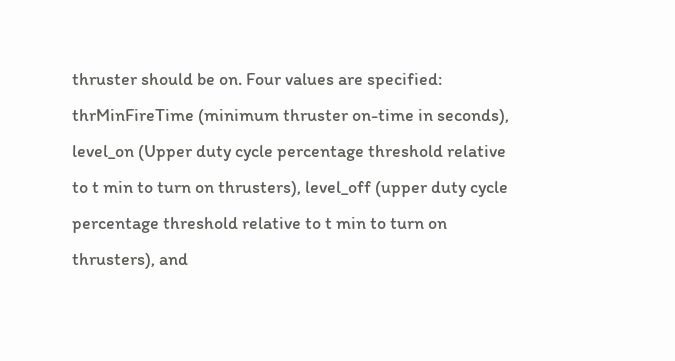thruster should be on. Four values are specified: thrMinFireTime (minimum thruster on-time in seconds), level_on (Upper duty cycle percentage threshold relative to t min to turn on thrusters), level_off (upper duty cycle percentage threshold relative to t min to turn on thrusters), and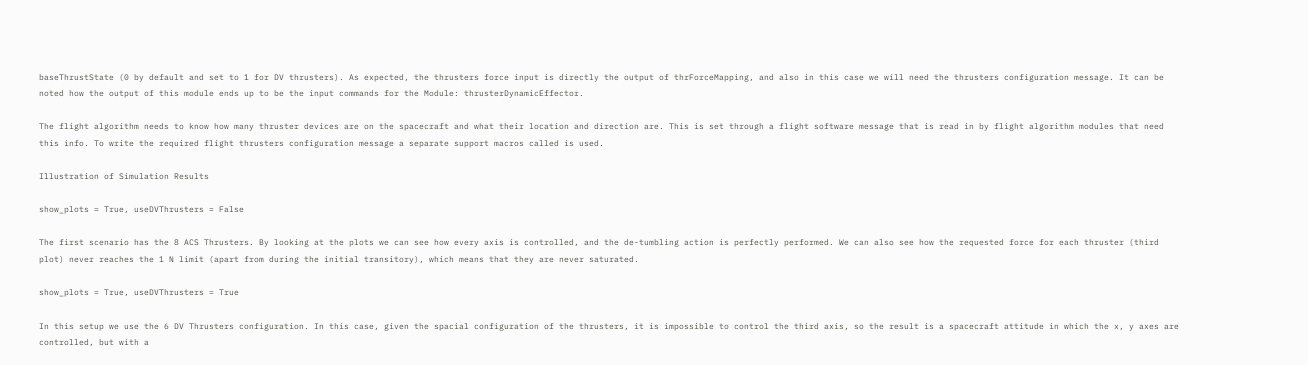baseThrustState (0 by default and set to 1 for DV thrusters). As expected, the thrusters force input is directly the output of thrForceMapping, and also in this case we will need the thrusters configuration message. It can be noted how the output of this module ends up to be the input commands for the Module: thrusterDynamicEffector.

The flight algorithm needs to know how many thruster devices are on the spacecraft and what their location and direction are. This is set through a flight software message that is read in by flight algorithm modules that need this info. To write the required flight thrusters configuration message a separate support macros called is used.

Illustration of Simulation Results

show_plots = True, useDVThrusters = False

The first scenario has the 8 ACS Thrusters. By looking at the plots we can see how every axis is controlled, and the de-tumbling action is perfectly performed. We can also see how the requested force for each thruster (third plot) never reaches the 1 N limit (apart from during the initial transitory), which means that they are never saturated.

show_plots = True, useDVThrusters = True

In this setup we use the 6 DV Thrusters configuration. In this case, given the spacial configuration of the thrusters, it is impossible to control the third axis, so the result is a spacecraft attitude in which the x, y axes are controlled, but with a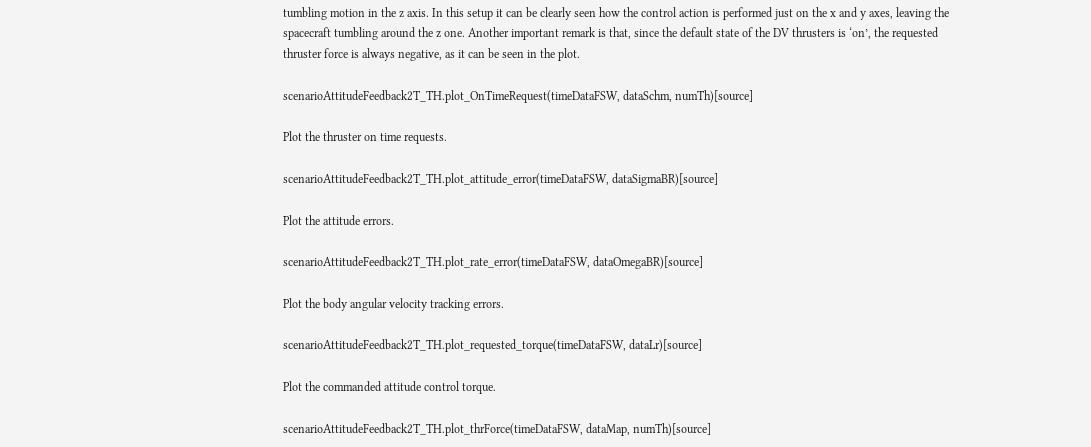tumbling motion in the z axis. In this setup it can be clearly seen how the control action is performed just on the x and y axes, leaving the spacecraft tumbling around the z one. Another important remark is that, since the default state of the DV thrusters is ‘on’, the requested thruster force is always negative, as it can be seen in the plot.

scenarioAttitudeFeedback2T_TH.plot_OnTimeRequest(timeDataFSW, dataSchm, numTh)[source]

Plot the thruster on time requests.

scenarioAttitudeFeedback2T_TH.plot_attitude_error(timeDataFSW, dataSigmaBR)[source]

Plot the attitude errors.

scenarioAttitudeFeedback2T_TH.plot_rate_error(timeDataFSW, dataOmegaBR)[source]

Plot the body angular velocity tracking errors.

scenarioAttitudeFeedback2T_TH.plot_requested_torque(timeDataFSW, dataLr)[source]

Plot the commanded attitude control torque.

scenarioAttitudeFeedback2T_TH.plot_thrForce(timeDataFSW, dataMap, numTh)[source]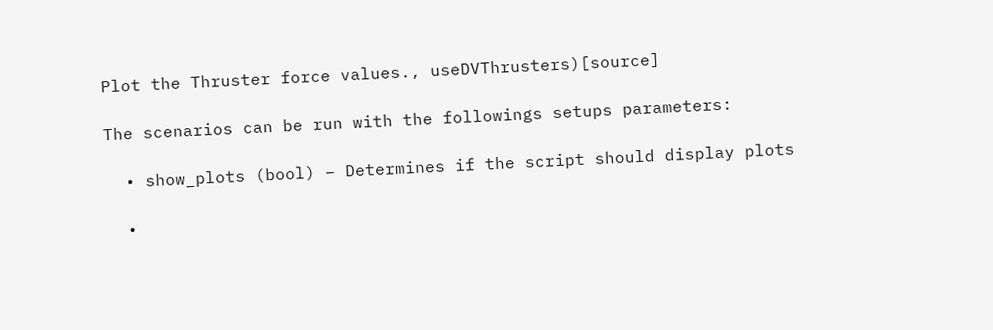Plot the Thruster force values., useDVThrusters)[source]

The scenarios can be run with the followings setups parameters:

  • show_plots (bool) – Determines if the script should display plots

  •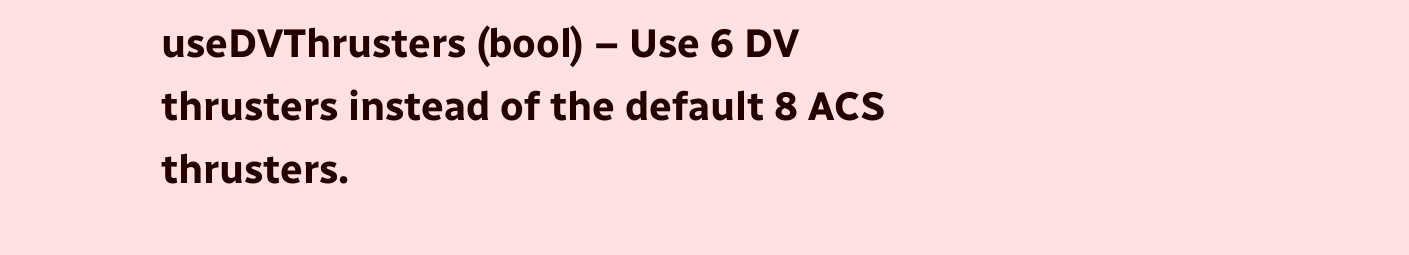useDVThrusters (bool) – Use 6 DV thrusters instead of the default 8 ACS thrusters.